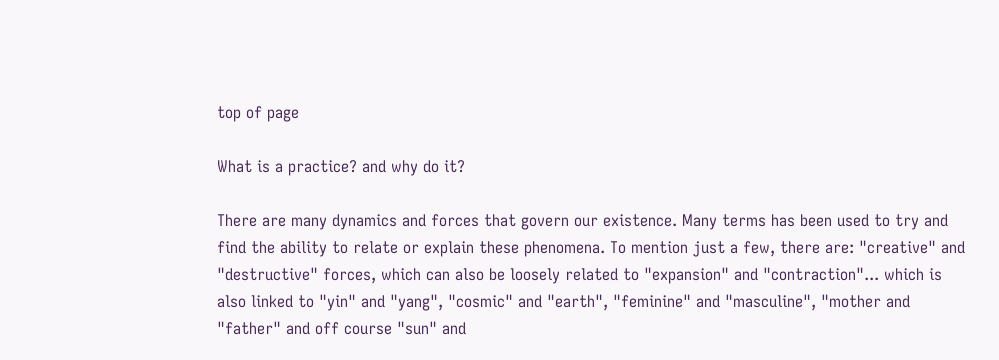top of page

What is a practice? and why do it?

There are many dynamics and forces that govern our existence. Many terms has been used to try and find the ability to relate or explain these phenomena. To mention just a few, there are: "creative" and "destructive" forces, which can also be loosely related to "expansion" and "contraction"... which is also linked to "yin" and "yang", "cosmic" and "earth", "feminine" and "masculine", "mother and "father" and off course "sun" and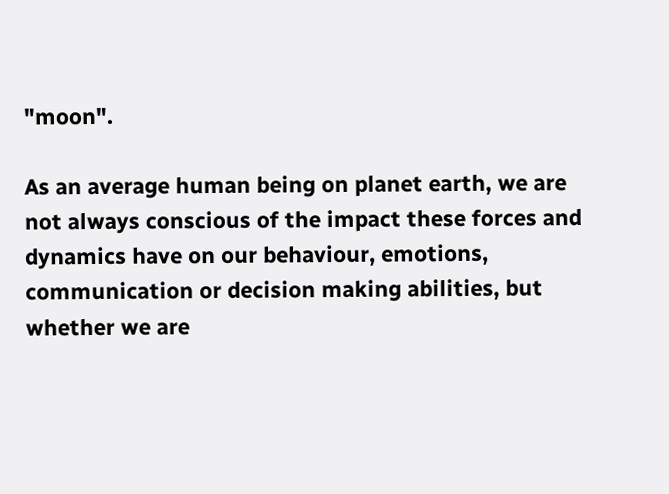"moon".

As an average human being on planet earth, we are not always conscious of the impact these forces and dynamics have on our behaviour, emotions, communication or decision making abilities, but whether we are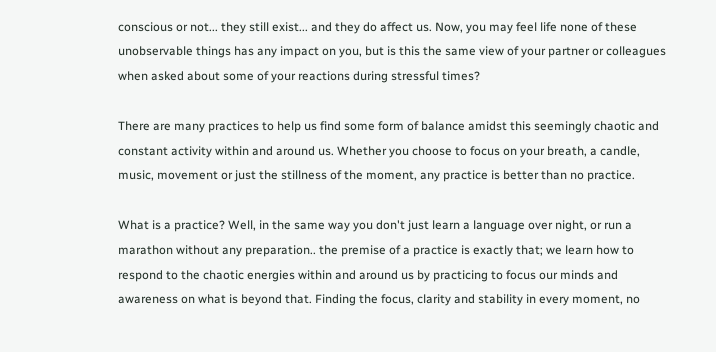conscious or not... they still exist... and they do affect us. Now, you may feel life none of these unobservable things has any impact on you, but is this the same view of your partner or colleagues when asked about some of your reactions during stressful times?

There are many practices to help us find some form of balance amidst this seemingly chaotic and constant activity within and around us. Whether you choose to focus on your breath, a candle, music, movement or just the stillness of the moment, any practice is better than no practice.

What is a practice? Well, in the same way you don't just learn a language over night, or run a marathon without any preparation.. the premise of a practice is exactly that; we learn how to respond to the chaotic energies within and around us by practicing to focus our minds and awareness on what is beyond that. Finding the focus, clarity and stability in every moment, no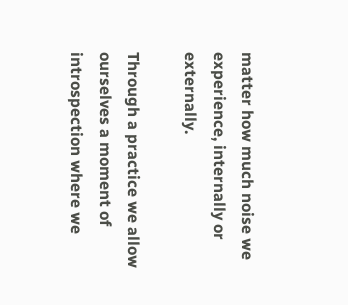matter how much noise we experience, internally or externally.

Through a practice we allow ourselves a moment of introspection where we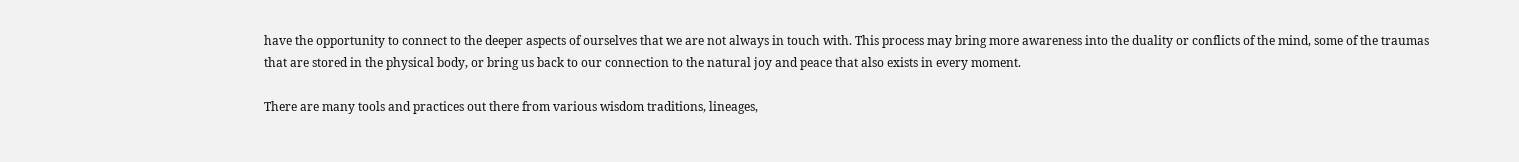have the opportunity to connect to the deeper aspects of ourselves that we are not always in touch with. This process may bring more awareness into the duality or conflicts of the mind, some of the traumas that are stored in the physical body, or bring us back to our connection to the natural joy and peace that also exists in every moment.

There are many tools and practices out there from various wisdom traditions, lineages,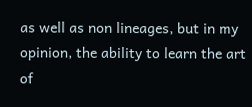as well as non lineages, but in my opinion, the ability to learn the art of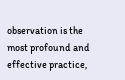observation is the most profound and effective practice,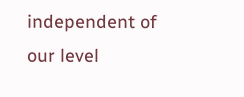independent of our level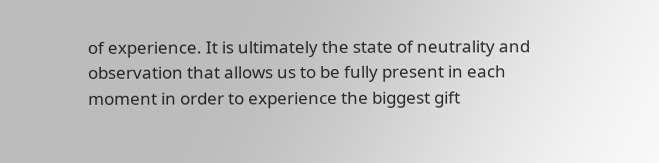of experience. It is ultimately the state of neutrality and observation that allows us to be fully present in each moment in order to experience the biggest gift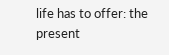life has to offer: the present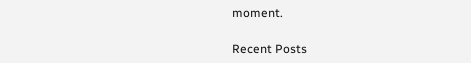moment.

Recent Posts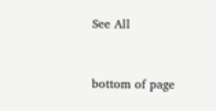See All


bottom of page